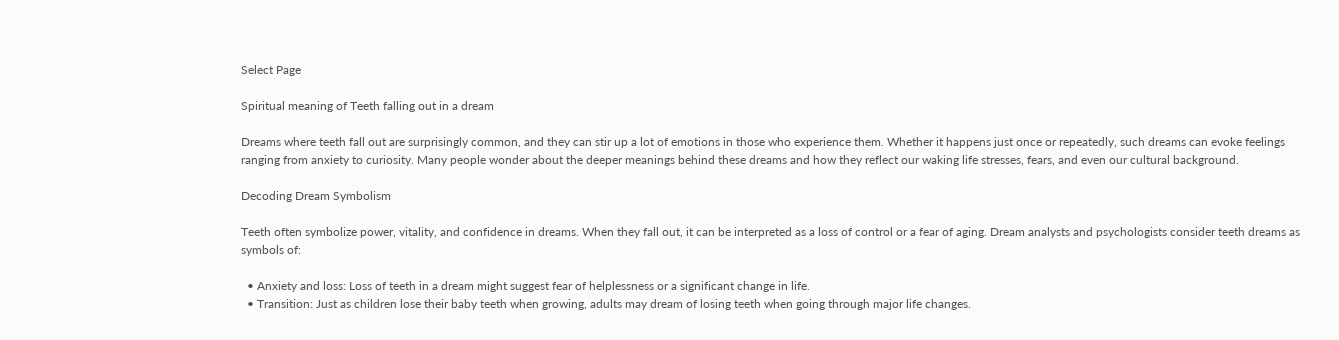Select Page

Spiritual meaning of Teeth falling out in a dream

Dreams where teeth fall out are surprisingly common, and they can stir up a lot of emotions in those who experience them. Whether it happens just once or repeatedly, such dreams can evoke feelings ranging from anxiety to curiosity. Many people wonder about the deeper meanings behind these dreams and how they reflect our waking life stresses, fears, and even our cultural background.

Decoding Dream Symbolism

Teeth often symbolize power, vitality, and confidence in dreams. When they fall out, it can be interpreted as a loss of control or a fear of aging. Dream analysts and psychologists consider teeth dreams as symbols of:

  • Anxiety and loss: Loss of teeth in a dream might suggest fear of helplessness or a significant change in life.
  • Transition: Just as children lose their baby teeth when growing, adults may dream of losing teeth when going through major life changes.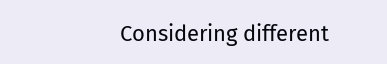Considering different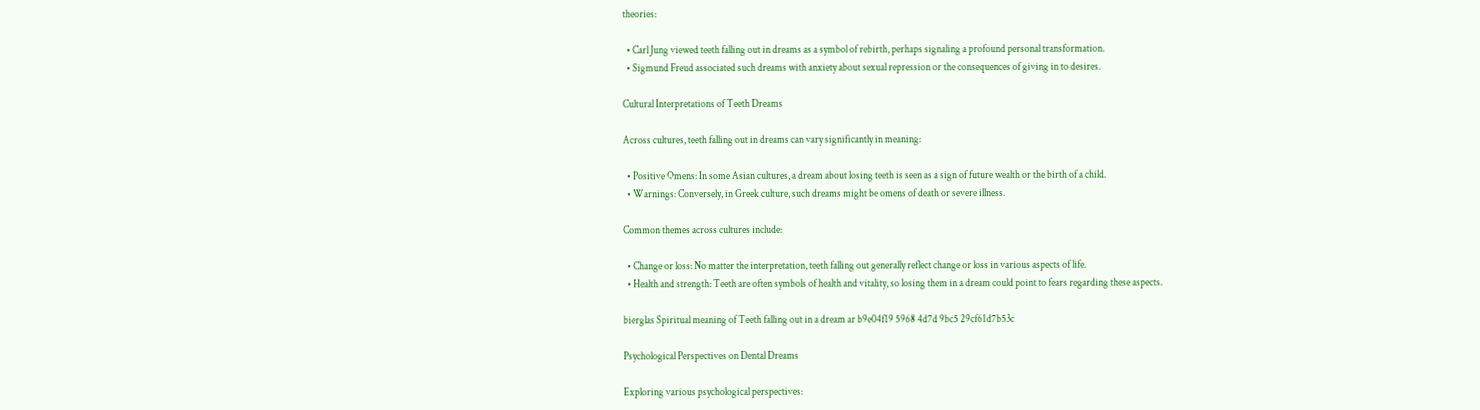theories:

  • Carl Jung viewed teeth falling out in dreams as a symbol of rebirth, perhaps signaling a profound personal transformation.
  • Sigmund Freud associated such dreams with anxiety about sexual repression or the consequences of giving in to desires.

Cultural Interpretations of Teeth Dreams

Across cultures, teeth falling out in dreams can vary significantly in meaning:

  • Positive Omens: In some Asian cultures, a dream about losing teeth is seen as a sign of future wealth or the birth of a child.
  • Warnings: Conversely, in Greek culture, such dreams might be omens of death or severe illness.

Common themes across cultures include:

  • Change or loss: No matter the interpretation, teeth falling out generally reflect change or loss in various aspects of life.
  • Health and strength: Teeth are often symbols of health and vitality, so losing them in a dream could point to fears regarding these aspects.

bierglas Spiritual meaning of Teeth falling out in a dream ar b9e04f19 5968 4d7d 9bc5 29cf61d7b53c

Psychological Perspectives on Dental Dreams

Exploring various psychological perspectives: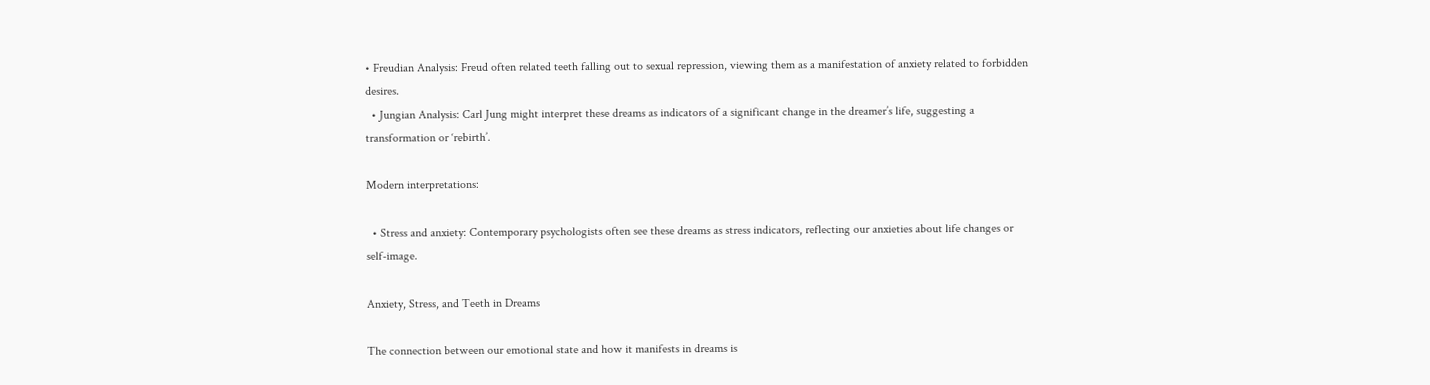• Freudian Analysis: Freud often related teeth falling out to sexual repression, viewing them as a manifestation of anxiety related to forbidden desires.
  • Jungian Analysis: Carl Jung might interpret these dreams as indicators of a significant change in the dreamer’s life, suggesting a transformation or ‘rebirth’.

Modern interpretations:

  • Stress and anxiety: Contemporary psychologists often see these dreams as stress indicators, reflecting our anxieties about life changes or self-image.

Anxiety, Stress, and Teeth in Dreams

The connection between our emotional state and how it manifests in dreams is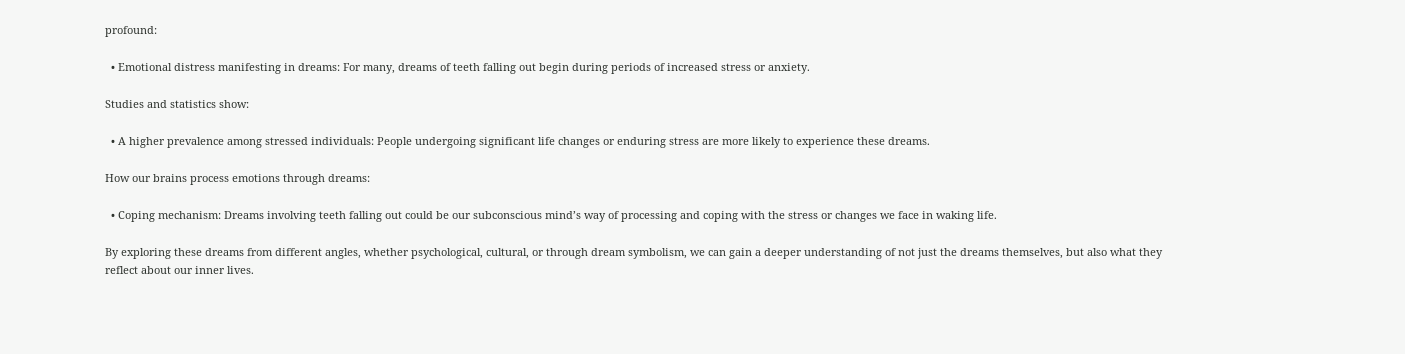profound:

  • Emotional distress manifesting in dreams: For many, dreams of teeth falling out begin during periods of increased stress or anxiety.

Studies and statistics show:

  • A higher prevalence among stressed individuals: People undergoing significant life changes or enduring stress are more likely to experience these dreams.

How our brains process emotions through dreams:

  • Coping mechanism: Dreams involving teeth falling out could be our subconscious mind’s way of processing and coping with the stress or changes we face in waking life.

By exploring these dreams from different angles, whether psychological, cultural, or through dream symbolism, we can gain a deeper understanding of not just the dreams themselves, but also what they reflect about our inner lives.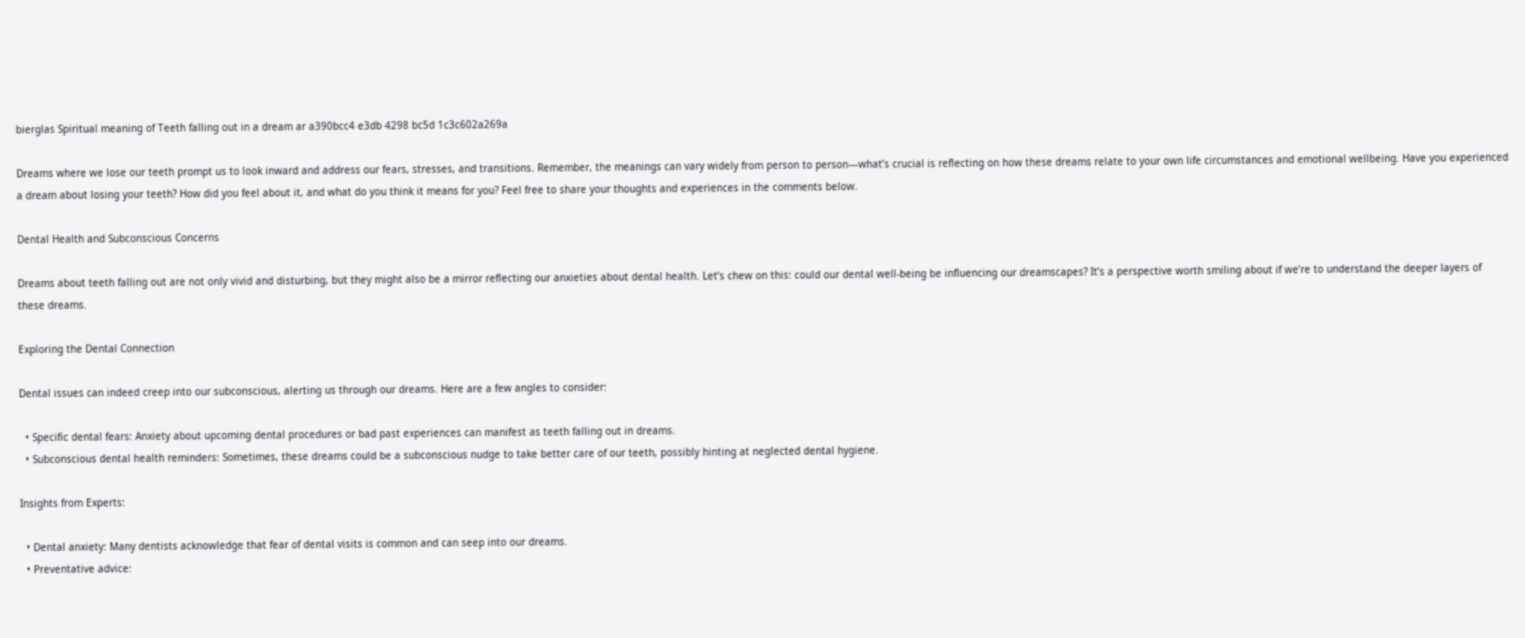bierglas Spiritual meaning of Teeth falling out in a dream ar a390bcc4 e3db 4298 bc5d 1c3c602a269a

Dreams where we lose our teeth prompt us to look inward and address our fears, stresses, and transitions. Remember, the meanings can vary widely from person to person—what’s crucial is reflecting on how these dreams relate to your own life circumstances and emotional wellbeing. Have you experienced a dream about losing your teeth? How did you feel about it, and what do you think it means for you? Feel free to share your thoughts and experiences in the comments below.

Dental Health and Subconscious Concerns

Dreams about teeth falling out are not only vivid and disturbing, but they might also be a mirror reflecting our anxieties about dental health. Let’s chew on this: could our dental well-being be influencing our dreamscapes? It’s a perspective worth smiling about if we’re to understand the deeper layers of these dreams.

Exploring the Dental Connection

Dental issues can indeed creep into our subconscious, alerting us through our dreams. Here are a few angles to consider:

  • Specific dental fears: Anxiety about upcoming dental procedures or bad past experiences can manifest as teeth falling out in dreams.
  • Subconscious dental health reminders: Sometimes, these dreams could be a subconscious nudge to take better care of our teeth, possibly hinting at neglected dental hygiene.

Insights from Experts:

  • Dental anxiety: Many dentists acknowledge that fear of dental visits is common and can seep into our dreams.
  • Preventative advice: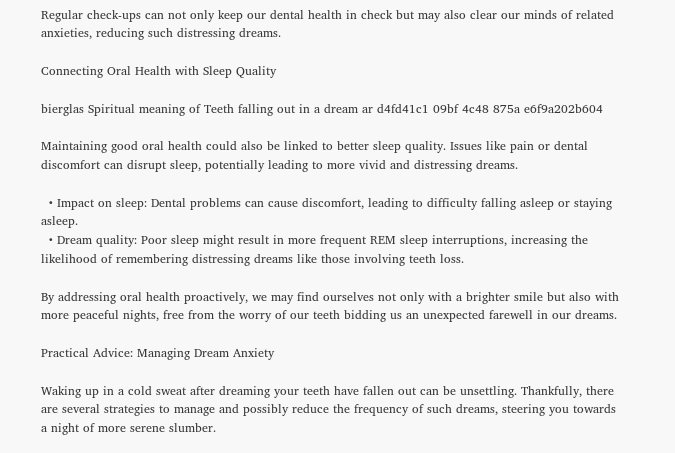Regular check-ups can not only keep our dental health in check but may also clear our minds of related anxieties, reducing such distressing dreams.

Connecting Oral Health with Sleep Quality

bierglas Spiritual meaning of Teeth falling out in a dream ar d4fd41c1 09bf 4c48 875a e6f9a202b604

Maintaining good oral health could also be linked to better sleep quality. Issues like pain or dental discomfort can disrupt sleep, potentially leading to more vivid and distressing dreams.

  • Impact on sleep: Dental problems can cause discomfort, leading to difficulty falling asleep or staying asleep.
  • Dream quality: Poor sleep might result in more frequent REM sleep interruptions, increasing the likelihood of remembering distressing dreams like those involving teeth loss.

By addressing oral health proactively, we may find ourselves not only with a brighter smile but also with more peaceful nights, free from the worry of our teeth bidding us an unexpected farewell in our dreams.

Practical Advice: Managing Dream Anxiety

Waking up in a cold sweat after dreaming your teeth have fallen out can be unsettling. Thankfully, there are several strategies to manage and possibly reduce the frequency of such dreams, steering you towards a night of more serene slumber.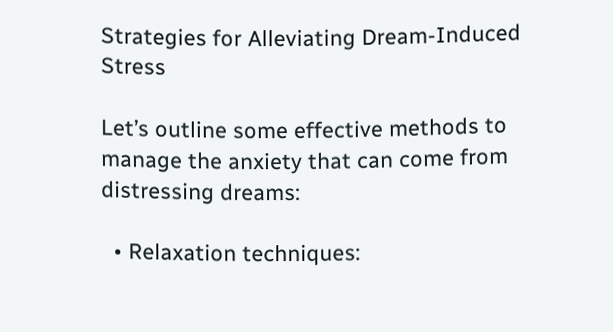Strategies for Alleviating Dream-Induced Stress

Let’s outline some effective methods to manage the anxiety that can come from distressing dreams:

  • Relaxation techniques: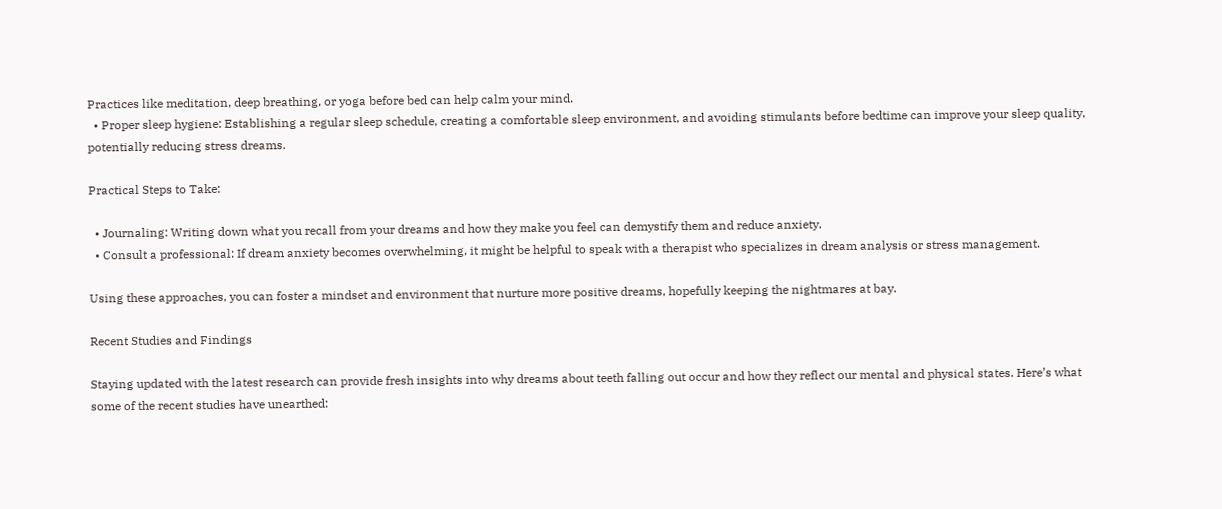Practices like meditation, deep breathing, or yoga before bed can help calm your mind.
  • Proper sleep hygiene: Establishing a regular sleep schedule, creating a comfortable sleep environment, and avoiding stimulants before bedtime can improve your sleep quality, potentially reducing stress dreams.

Practical Steps to Take:

  • Journaling: Writing down what you recall from your dreams and how they make you feel can demystify them and reduce anxiety.
  • Consult a professional: If dream anxiety becomes overwhelming, it might be helpful to speak with a therapist who specializes in dream analysis or stress management.

Using these approaches, you can foster a mindset and environment that nurture more positive dreams, hopefully keeping the nightmares at bay.

Recent Studies and Findings

Staying updated with the latest research can provide fresh insights into why dreams about teeth falling out occur and how they reflect our mental and physical states. Here’s what some of the recent studies have unearthed: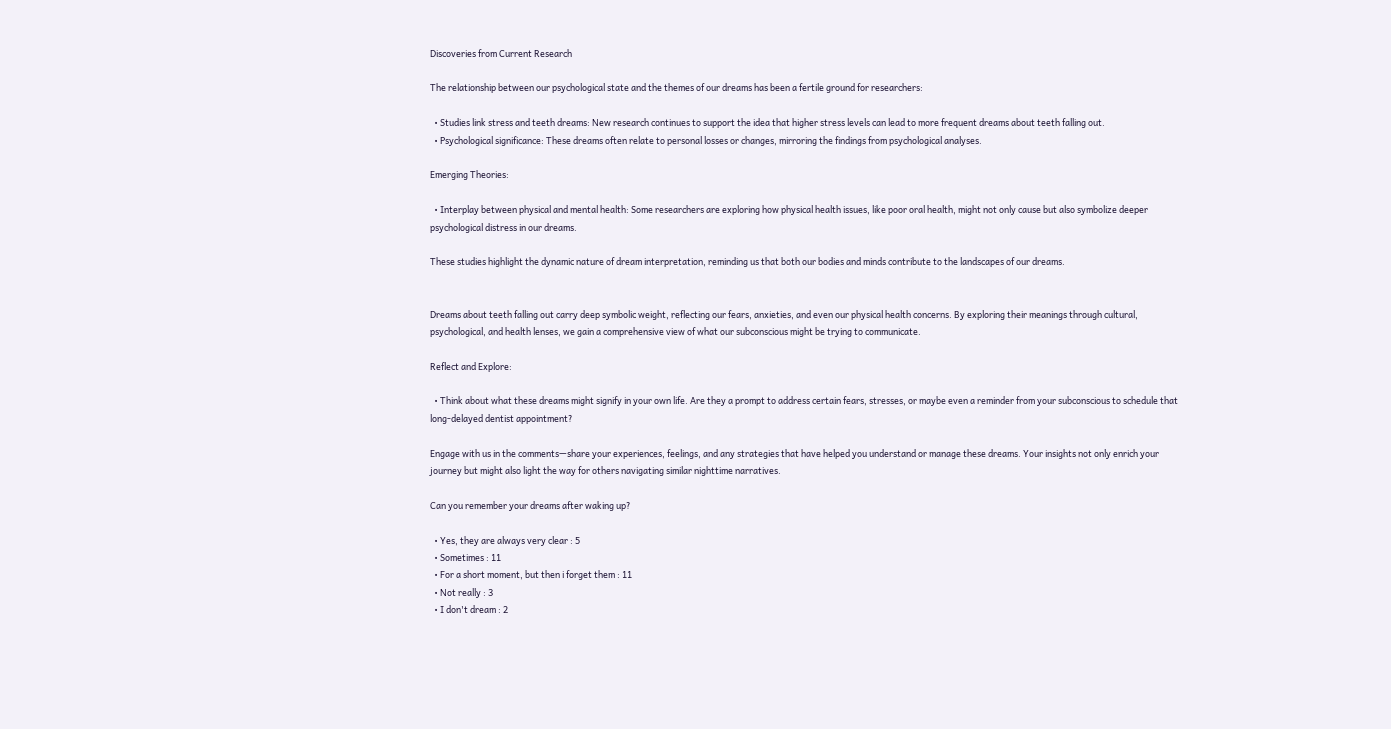Discoveries from Current Research

The relationship between our psychological state and the themes of our dreams has been a fertile ground for researchers:

  • Studies link stress and teeth dreams: New research continues to support the idea that higher stress levels can lead to more frequent dreams about teeth falling out.
  • Psychological significance: These dreams often relate to personal losses or changes, mirroring the findings from psychological analyses.

Emerging Theories:

  • Interplay between physical and mental health: Some researchers are exploring how physical health issues, like poor oral health, might not only cause but also symbolize deeper psychological distress in our dreams.

These studies highlight the dynamic nature of dream interpretation, reminding us that both our bodies and minds contribute to the landscapes of our dreams.


Dreams about teeth falling out carry deep symbolic weight, reflecting our fears, anxieties, and even our physical health concerns. By exploring their meanings through cultural, psychological, and health lenses, we gain a comprehensive view of what our subconscious might be trying to communicate.

Reflect and Explore:

  • Think about what these dreams might signify in your own life. Are they a prompt to address certain fears, stresses, or maybe even a reminder from your subconscious to schedule that long-delayed dentist appointment?

Engage with us in the comments—share your experiences, feelings, and any strategies that have helped you understand or manage these dreams. Your insights not only enrich your journey but might also light the way for others navigating similar nighttime narratives.

Can you remember your dreams after waking up?

  • Yes, they are always very clear : 5
  • Sometimes : 11
  • For a short moment, but then i forget them : 11
  • Not really : 3
  • I don't dream : 2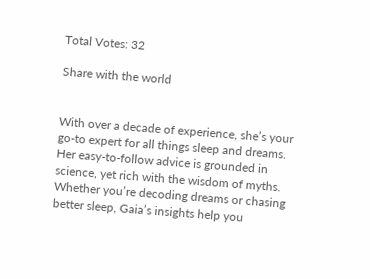Total Votes: 32

Share with the world


With over a decade of experience, she’s your go-to expert for all things sleep and dreams. Her easy-to-follow advice is grounded in science, yet rich with the wisdom of myths. Whether you’re decoding dreams or chasing better sleep, Gaia’s insights help you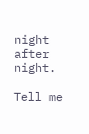night after night.

Tell me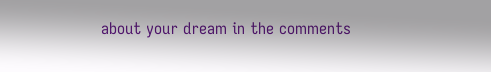about your dream in the comments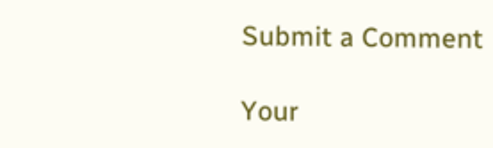Submit a Comment

Your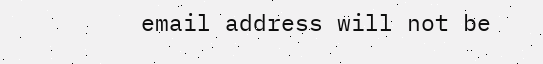email address will not be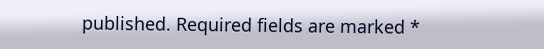published. Required fields are marked *